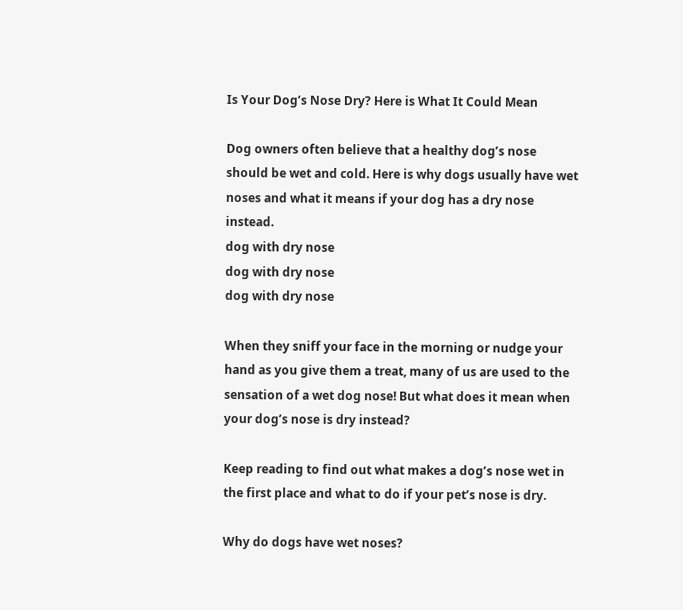Is Your Dog’s Nose Dry? Here is What It Could Mean

Dog owners often believe that a healthy dog’s nose should be wet and cold. Here is why dogs usually have wet noses and what it means if your dog has a dry nose instead.
dog with dry nose
dog with dry nose
dog with dry nose

When they sniff your face in the morning or nudge your hand as you give them a treat, many of us are used to the sensation of a wet dog nose! But what does it mean when your dog’s nose is dry instead?

Keep reading to find out what makes a dog’s nose wet in the first place and what to do if your pet’s nose is dry.

Why do dogs have wet noses?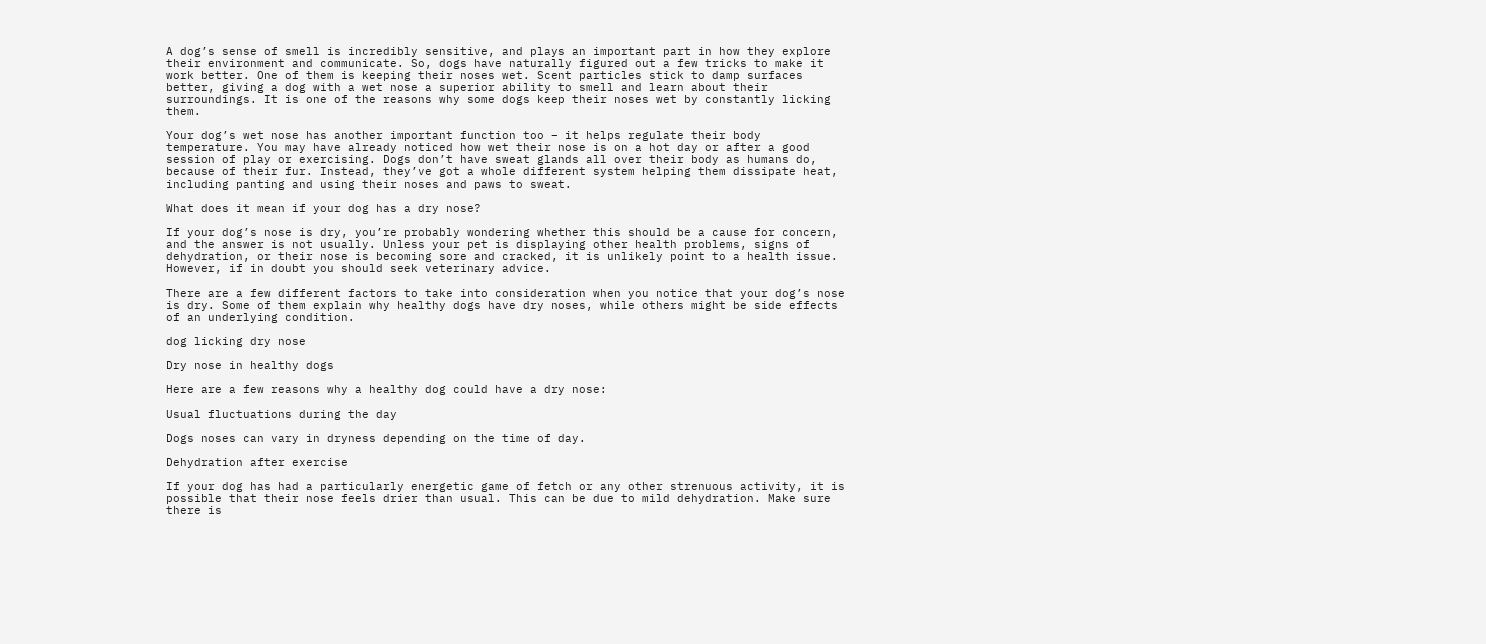A dog’s sense of smell is incredibly sensitive, and plays an important part in how they explore their environment and communicate. So, dogs have naturally figured out a few tricks to make it work better. One of them is keeping their noses wet. Scent particles stick to damp surfaces better, giving a dog with a wet nose a superior ability to smell and learn about their surroundings. It is one of the reasons why some dogs keep their noses wet by constantly licking them.

Your dog’s wet nose has another important function too – it helps regulate their body temperature. You may have already noticed how wet their nose is on a hot day or after a good session of play or exercising. Dogs don’t have sweat glands all over their body as humans do, because of their fur. Instead, they’ve got a whole different system helping them dissipate heat, including panting and using their noses and paws to sweat.

What does it mean if your dog has a dry nose?

If your dog’s nose is dry, you’re probably wondering whether this should be a cause for concern, and the answer is not usually. Unless your pet is displaying other health problems, signs of dehydration, or their nose is becoming sore and cracked, it is unlikely point to a health issue. However, if in doubt you should seek veterinary advice.

There are a few different factors to take into consideration when you notice that your dog’s nose is dry. Some of them explain why healthy dogs have dry noses, while others might be side effects of an underlying condition.

dog licking dry nose

Dry nose in healthy dogs

Here are a few reasons why a healthy dog could have a dry nose:

Usual fluctuations during the day

Dogs noses can vary in dryness depending on the time of day.

Dehydration after exercise

If your dog has had a particularly energetic game of fetch or any other strenuous activity, it is possible that their nose feels drier than usual. This can be due to mild dehydration. Make sure there is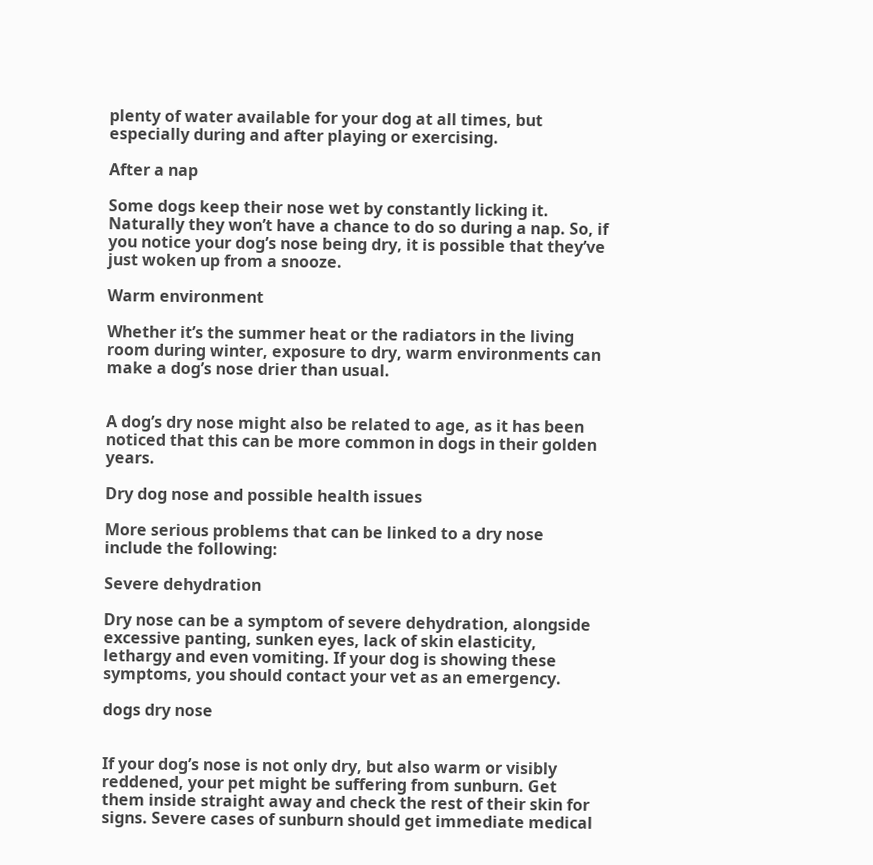plenty of water available for your dog at all times, but especially during and after playing or exercising.

After a nap

Some dogs keep their nose wet by constantly licking it. Naturally they won’t have a chance to do so during a nap. So, if you notice your dog’s nose being dry, it is possible that they’ve just woken up from a snooze.

Warm environment

Whether it’s the summer heat or the radiators in the living room during winter, exposure to dry, warm environments can make a dog’s nose drier than usual.


A dog’s dry nose might also be related to age, as it has been noticed that this can be more common in dogs in their golden years.

Dry dog nose and possible health issues

More serious problems that can be linked to a dry nose include the following:

Severe dehydration

Dry nose can be a symptom of severe dehydration, alongside excessive panting, sunken eyes, lack of skin elasticity, lethargy and even vomiting. If your dog is showing these symptoms, you should contact your vet as an emergency.

dogs dry nose


If your dog’s nose is not only dry, but also warm or visibly reddened, your pet might be suffering from sunburn. Get them inside straight away and check the rest of their skin for signs. Severe cases of sunburn should get immediate medical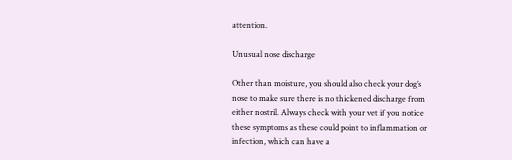attention.

Unusual nose discharge

Other than moisture, you should also check your dog’s nose to make sure there is no thickened discharge from either nostril. Always check with your vet if you notice these symptoms as these could point to inflammation or infection, which can have a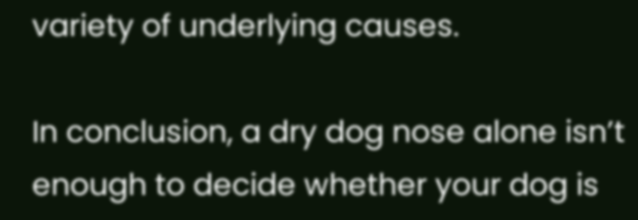variety of underlying causes.

In conclusion, a dry dog nose alone isn’t enough to decide whether your dog is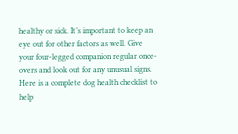healthy or sick. It’s important to keep an eye out for other factors as well. Give your four-legged companion regular once-overs and look out for any unusual signs. Here is a complete dog health checklist to help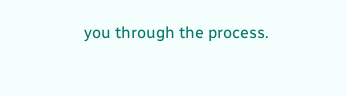you through the process.